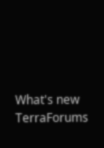What's new
TerraForums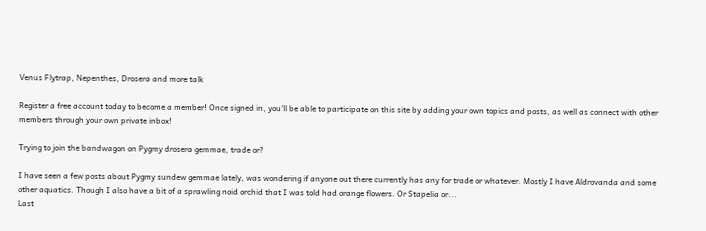Venus Flytrap, Nepenthes, Drosera and more talk

Register a free account today to become a member! Once signed in, you'll be able to participate on this site by adding your own topics and posts, as well as connect with other members through your own private inbox!

Trying to join the bandwagon on Pygmy drosera gemmae, trade or?

I have seen a few posts about Pygmy sundew gemmae lately, was wondering if anyone out there currently has any for trade or whatever. Mostly I have Aldrovanda and some other aquatics. Though I also have a bit of a sprawling noid orchid that I was told had orange flowers. Or Stapelia or...
Last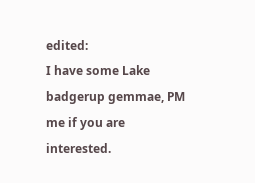edited:
I have some Lake badgerup gemmae, PM me if you are interested.